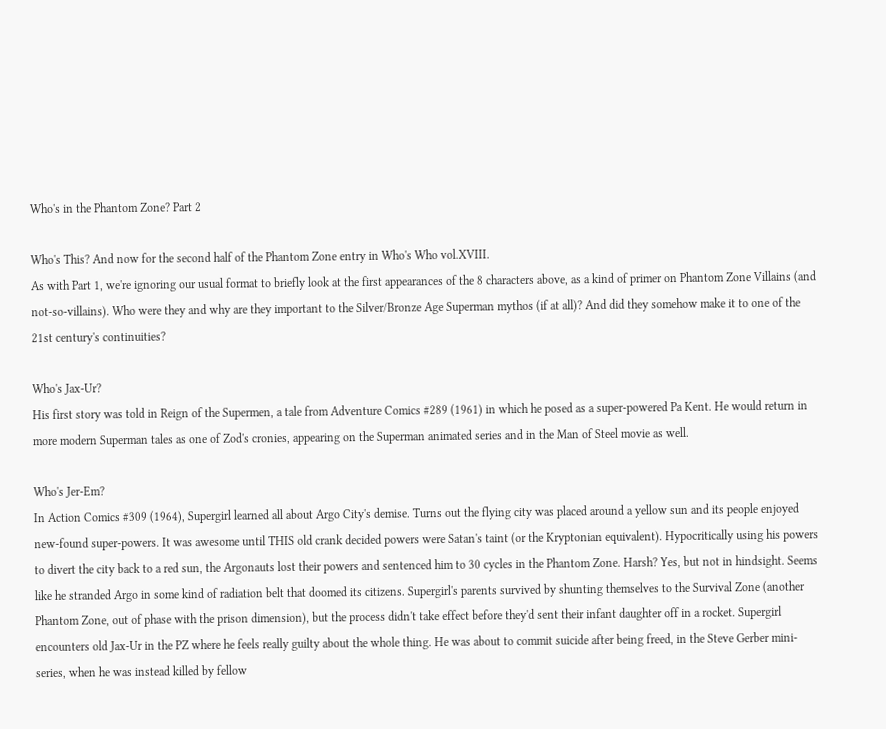Who's in the Phantom Zone? Part 2

Who's This? And now for the second half of the Phantom Zone entry in Who's Who vol.XVIII.
As with Part 1, we're ignoring our usual format to briefly look at the first appearances of the 8 characters above, as a kind of primer on Phantom Zone Villains (and not-so-villains). Who were they and why are they important to the Silver/Bronze Age Superman mythos (if at all)? And did they somehow make it to one of the 21st century's continuities?

Who's Jax-Ur?
His first story was told in Reign of the Supermen, a tale from Adventure Comics #289 (1961) in which he posed as a super-powered Pa Kent. He would return in more modern Superman tales as one of Zod's cronies, appearing on the Superman animated series and in the Man of Steel movie as well.

Who's Jer-Em?
In Action Comics #309 (1964), Supergirl learned all about Argo City's demise. Turns out the flying city was placed around a yellow sun and its people enjoyed new-found super-powers. It was awesome until THIS old crank decided powers were Satan's taint (or the Kryptonian equivalent). Hypocritically using his powers to divert the city back to a red sun, the Argonauts lost their powers and sentenced him to 30 cycles in the Phantom Zone. Harsh? Yes, but not in hindsight. Seems like he stranded Argo in some kind of radiation belt that doomed its citizens. Supergirl's parents survived by shunting themselves to the Survival Zone (another Phantom Zone, out of phase with the prison dimension), but the process didn't take effect before they'd sent their infant daughter off in a rocket. Supergirl encounters old Jax-Ur in the PZ where he feels really guilty about the whole thing. He was about to commit suicide after being freed, in the Steve Gerber mini-series, when he was instead killed by fellow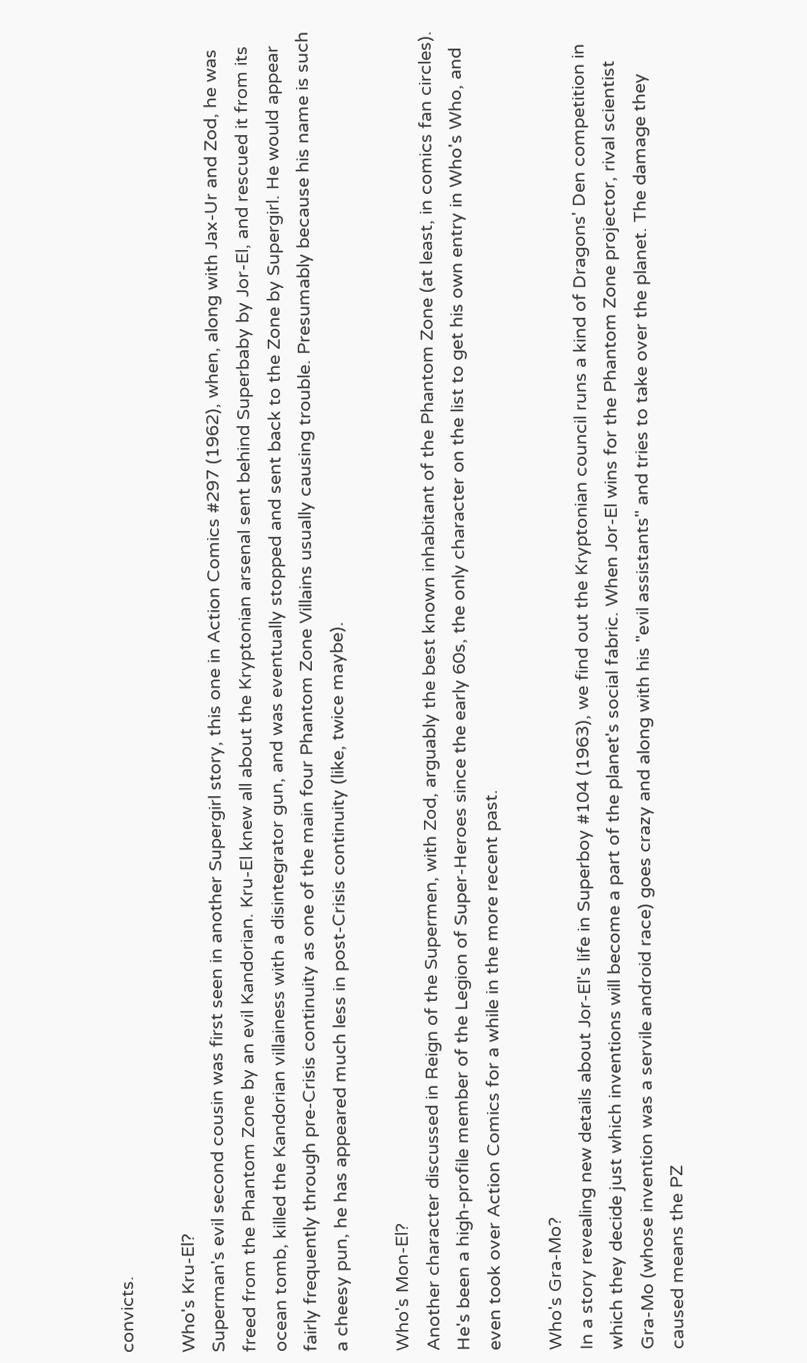convicts.

Who's Kru-El?
Superman's evil second cousin was first seen in another Supergirl story, this one in Action Comics #297 (1962), when, along with Jax-Ur and Zod, he was freed from the Phantom Zone by an evil Kandorian. Kru-El knew all about the Kryptonian arsenal sent behind Superbaby by Jor-El, and rescued it from its ocean tomb, killed the Kandorian villainess with a disintegrator gun, and was eventually stopped and sent back to the Zone by Supergirl. He would appear fairly frequently through pre-Crisis continuity as one of the main four Phantom Zone Villains usually causing trouble. Presumably because his name is such a cheesy pun, he has appeared much less in post-Crisis continuity (like, twice maybe).

Who's Mon-El?
Another character discussed in Reign of the Supermen, with Zod, arguably the best known inhabitant of the Phantom Zone (at least, in comics fan circles). He's been a high-profile member of the Legion of Super-Heroes since the early 60s, the only character on the list to get his own entry in Who's Who, and even took over Action Comics for a while in the more recent past.

Who's Gra-Mo?
In a story revealing new details about Jor-El's life in Superboy #104 (1963), we find out the Kryptonian council runs a kind of Dragons' Den competition in which they decide just which inventions will become a part of the planet's social fabric. When Jor-El wins for the Phantom Zone projector, rival scientist Gra-Mo (whose invention was a servile android race) goes crazy and along with his "evil assistants" and tries to take over the planet. The damage they caused means the PZ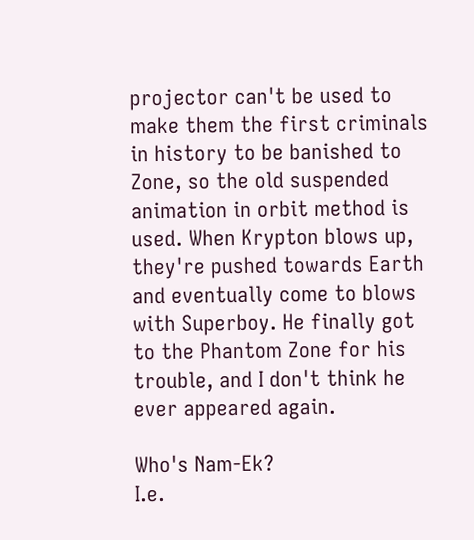projector can't be used to make them the first criminals in history to be banished to Zone, so the old suspended animation in orbit method is used. When Krypton blows up, they're pushed towards Earth and eventually come to blows with Superboy. He finally got to the Phantom Zone for his trouble, and I don't think he ever appeared again.

Who's Nam-Ek?
I.e.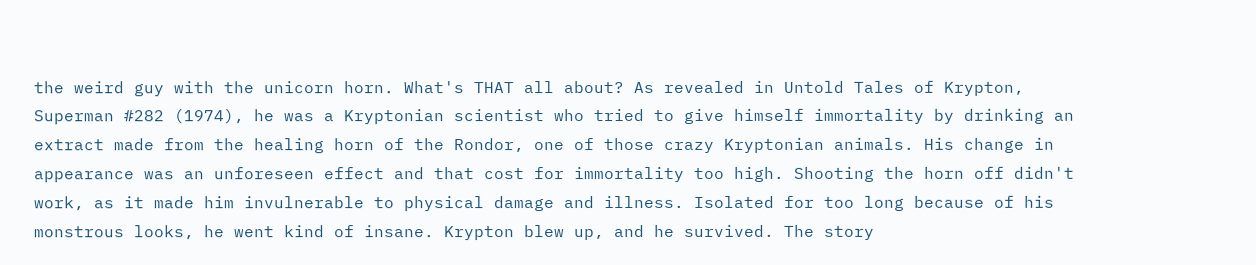the weird guy with the unicorn horn. What's THAT all about? As revealed in Untold Tales of Krypton, Superman #282 (1974), he was a Kryptonian scientist who tried to give himself immortality by drinking an extract made from the healing horn of the Rondor, one of those crazy Kryptonian animals. His change in appearance was an unforeseen effect and that cost for immortality too high. Shooting the horn off didn't work, as it made him invulnerable to physical damage and illness. Isolated for too long because of his monstrous looks, he went kind of insane. Krypton blew up, and he survived. The story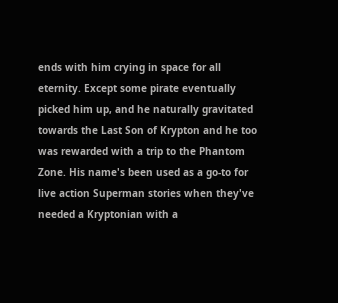ends with him crying in space for all eternity. Except some pirate eventually picked him up, and he naturally gravitated towards the Last Son of Krypton and he too was rewarded with a trip to the Phantom Zone. His name's been used as a go-to for live action Superman stories when they've needed a Kryptonian with a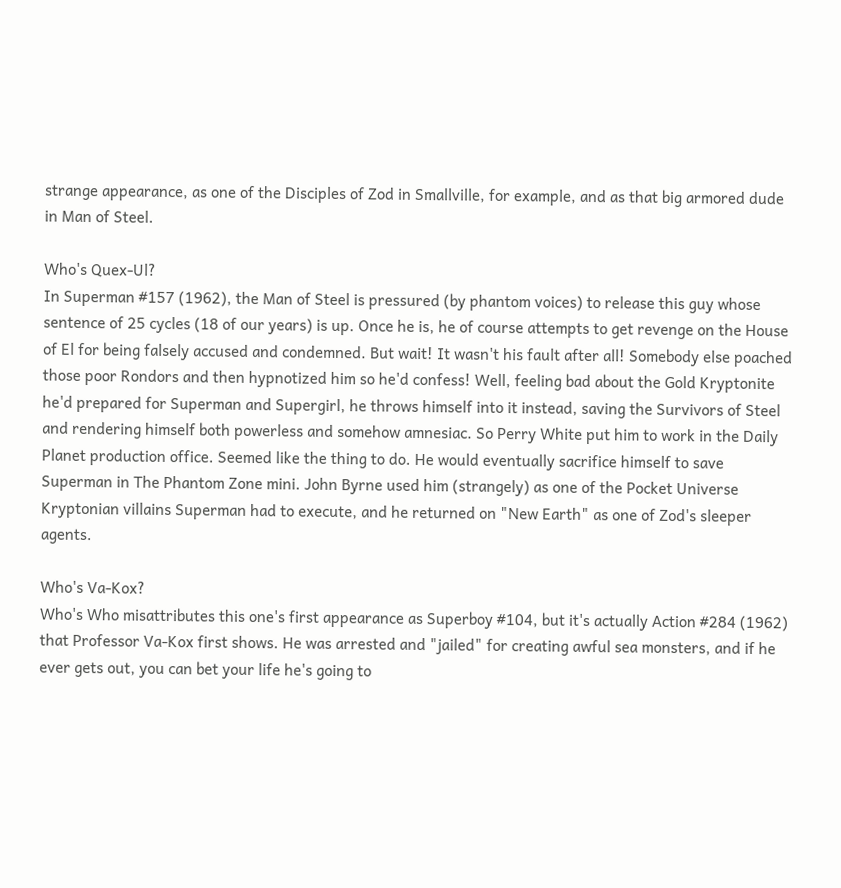strange appearance, as one of the Disciples of Zod in Smallville, for example, and as that big armored dude in Man of Steel.

Who's Quex-Ul?
In Superman #157 (1962), the Man of Steel is pressured (by phantom voices) to release this guy whose sentence of 25 cycles (18 of our years) is up. Once he is, he of course attempts to get revenge on the House of El for being falsely accused and condemned. But wait! It wasn't his fault after all! Somebody else poached those poor Rondors and then hypnotized him so he'd confess! Well, feeling bad about the Gold Kryptonite he'd prepared for Superman and Supergirl, he throws himself into it instead, saving the Survivors of Steel and rendering himself both powerless and somehow amnesiac. So Perry White put him to work in the Daily Planet production office. Seemed like the thing to do. He would eventually sacrifice himself to save Superman in The Phantom Zone mini. John Byrne used him (strangely) as one of the Pocket Universe Kryptonian villains Superman had to execute, and he returned on "New Earth" as one of Zod's sleeper agents.

Who's Va-Kox?
Who's Who misattributes this one's first appearance as Superboy #104, but it's actually Action #284 (1962) that Professor Va-Kox first shows. He was arrested and "jailed" for creating awful sea monsters, and if he ever gets out, you can bet your life he's going to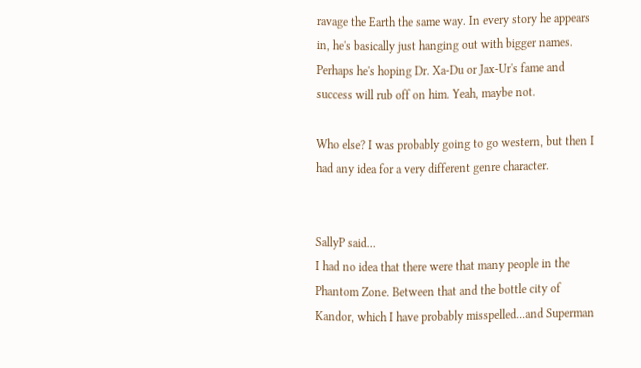ravage the Earth the same way. In every story he appears in, he's basically just hanging out with bigger names. Perhaps he's hoping Dr. Xa-Du or Jax-Ur's fame and success will rub off on him. Yeah, maybe not.

Who else? I was probably going to go western, but then I had any idea for a very different genre character.


SallyP said…
I had no idea that there were that many people in the Phantom Zone. Between that and the bottle city of Kandor, which I have probably misspelled...and Superman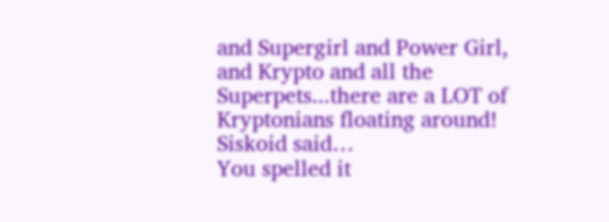and Supergirl and Power Girl, and Krypto and all the Superpets...there are a LOT of Kryptonians floating around!
Siskoid said…
You spelled it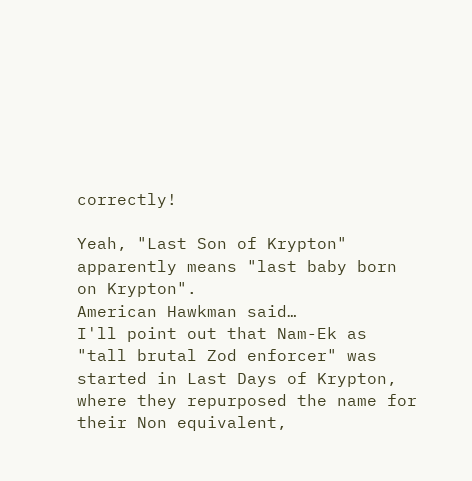correctly!

Yeah, "Last Son of Krypton" apparently means "last baby born on Krypton".
American Hawkman said…
I'll point out that Nam-Ek as "tall brutal Zod enforcer" was started in Last Days of Krypton, where they repurposed the name for their Non equivalent,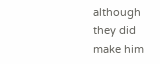although they did make him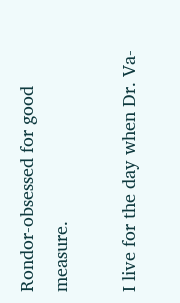Rondor-obsessed for good measure.

I live for the day when Dr. Va-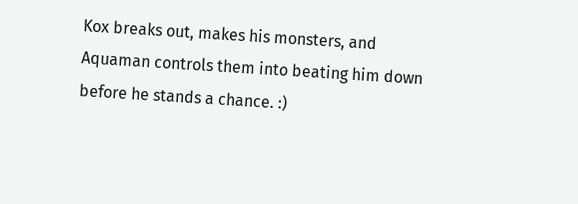Kox breaks out, makes his monsters, and Aquaman controls them into beating him down before he stands a chance. :)